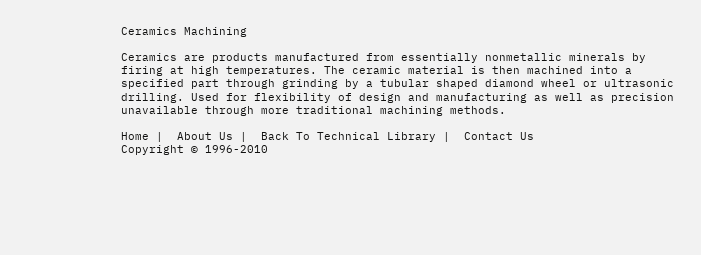Ceramics Machining

Ceramics are products manufactured from essentially nonmetallic minerals by firing at high temperatures. The ceramic material is then machined into a specified part through grinding by a tubular shaped diamond wheel or ultrasonic drilling. Used for flexibility of design and manufacturing as well as precision unavailable through more traditional machining methods.

Home |  About Us |  Back To Technical Library |  Contact Us
Copyright © 1996-2010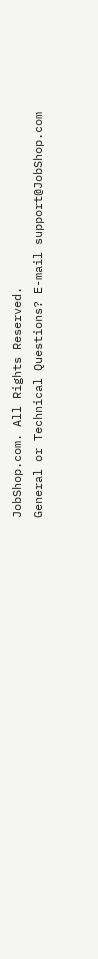JobShop.com. All Rights Reserved.
General or Technical Questions? E-mail support@JobShop.com